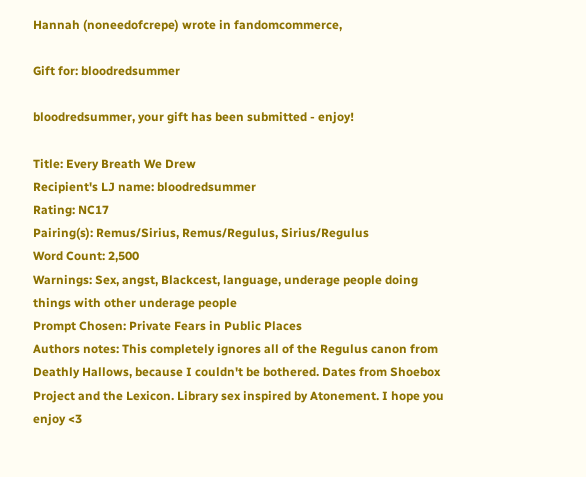Hannah (noneedofcrepe) wrote in fandomcommerce,

Gift for: bloodredsummer

bloodredsummer, your gift has been submitted - enjoy!

Title: Every Breath We Drew
Recipient's LJ name: bloodredsummer
Rating: NC17
Pairing(s): Remus/Sirius, Remus/Regulus, Sirius/Regulus
Word Count: 2,500
Warnings: Sex, angst, Blackcest, language, underage people doing things with other underage people
Prompt Chosen: Private Fears in Public Places
Authors notes: This completely ignores all of the Regulus canon from Deathly Hallows, because I couldn't be bothered. Dates from Shoebox Project and the Lexicon. Library sex inspired by Atonement. I hope you enjoy <3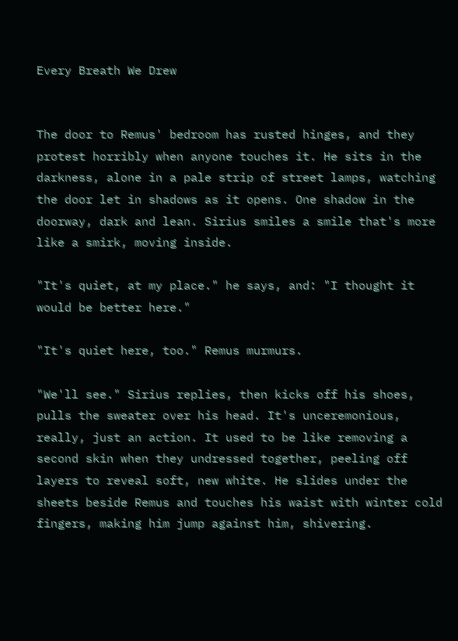Every Breath We Drew


The door to Remus' bedroom has rusted hinges, and they protest horribly when anyone touches it. He sits in the darkness, alone in a pale strip of street lamps, watching the door let in shadows as it opens. One shadow in the doorway, dark and lean. Sirius smiles a smile that's more like a smirk, moving inside.

"It's quiet, at my place." he says, and: "I thought it would be better here."

"It's quiet here, too." Remus murmurs.

"We'll see." Sirius replies, then kicks off his shoes, pulls the sweater over his head. It's unceremonious, really, just an action. It used to be like removing a second skin when they undressed together, peeling off layers to reveal soft, new white. He slides under the sheets beside Remus and touches his waist with winter cold fingers, making him jump against him, shivering.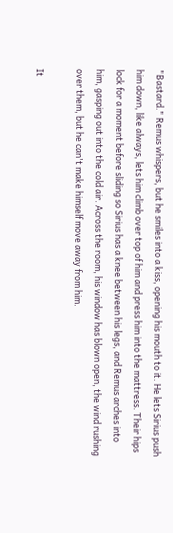"Bastard." Remus whispers, but he smiles into a kiss, opening his mouth to it. He lets Sirius push him down, like always, lets him climb over top of him and press him into the mattress. Their hips lock for a moment before sliding so Sirius has a knee between his legs, and Remus arches into him, gasping out into the cold air. Across the room, his window has blown open, the wind rushing over them, but he can't make himself move away from him.

It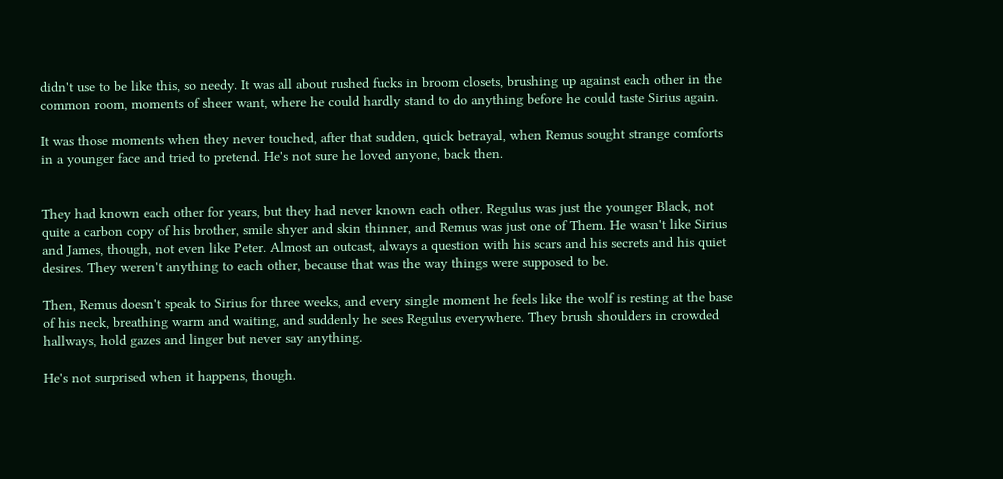didn't use to be like this, so needy. It was all about rushed fucks in broom closets, brushing up against each other in the common room, moments of sheer want, where he could hardly stand to do anything before he could taste Sirius again.

It was those moments when they never touched, after that sudden, quick betrayal, when Remus sought strange comforts in a younger face and tried to pretend. He's not sure he loved anyone, back then.


They had known each other for years, but they had never known each other. Regulus was just the younger Black, not quite a carbon copy of his brother, smile shyer and skin thinner, and Remus was just one of Them. He wasn't like Sirius and James, though, not even like Peter. Almost an outcast, always a question with his scars and his secrets and his quiet desires. They weren't anything to each other, because that was the way things were supposed to be.

Then, Remus doesn't speak to Sirius for three weeks, and every single moment he feels like the wolf is resting at the base of his neck, breathing warm and waiting, and suddenly he sees Regulus everywhere. They brush shoulders in crowded hallways, hold gazes and linger but never say anything.

He's not surprised when it happens, though.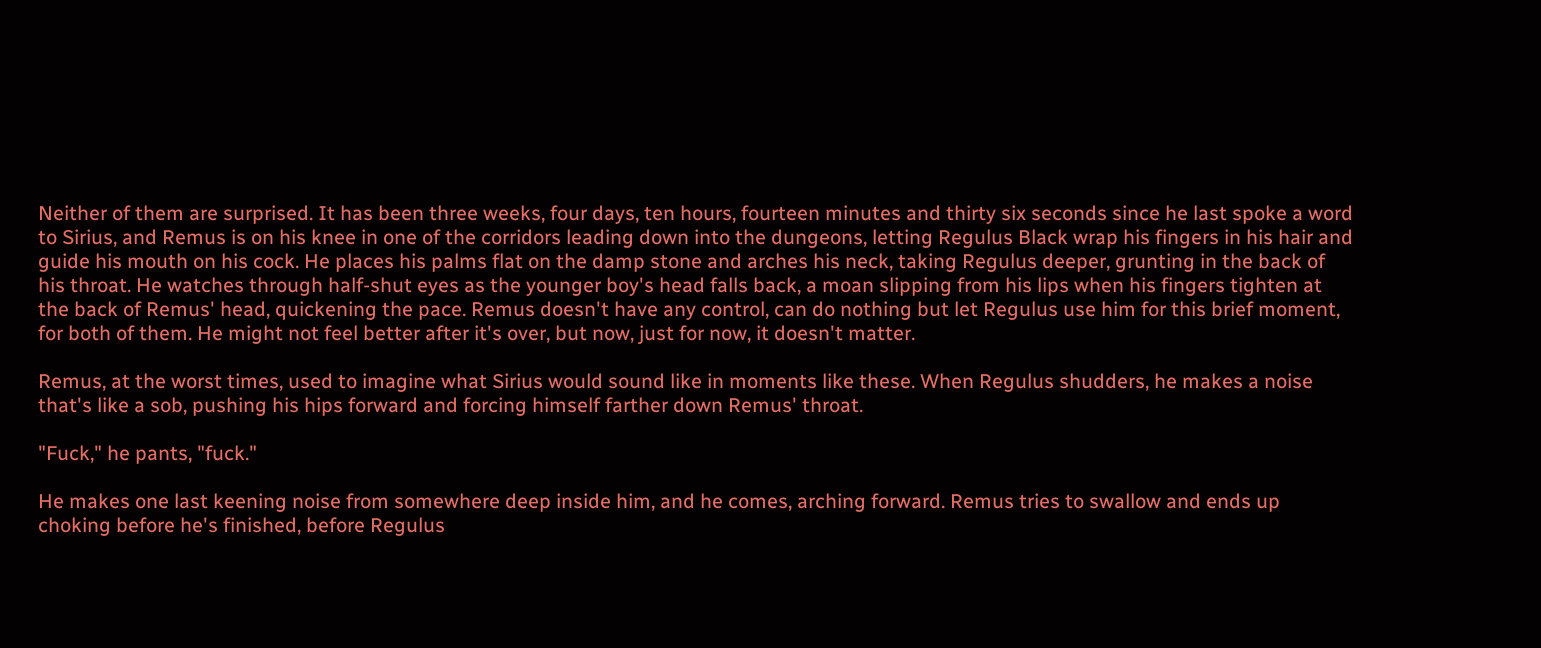Neither of them are surprised. It has been three weeks, four days, ten hours, fourteen minutes and thirty six seconds since he last spoke a word to Sirius, and Remus is on his knee in one of the corridors leading down into the dungeons, letting Regulus Black wrap his fingers in his hair and guide his mouth on his cock. He places his palms flat on the damp stone and arches his neck, taking Regulus deeper, grunting in the back of his throat. He watches through half-shut eyes as the younger boy's head falls back, a moan slipping from his lips when his fingers tighten at the back of Remus' head, quickening the pace. Remus doesn't have any control, can do nothing but let Regulus use him for this brief moment, for both of them. He might not feel better after it's over, but now, just for now, it doesn't matter.

Remus, at the worst times, used to imagine what Sirius would sound like in moments like these. When Regulus shudders, he makes a noise that's like a sob, pushing his hips forward and forcing himself farther down Remus' throat.

"Fuck," he pants, "fuck."

He makes one last keening noise from somewhere deep inside him, and he comes, arching forward. Remus tries to swallow and ends up choking before he's finished, before Regulus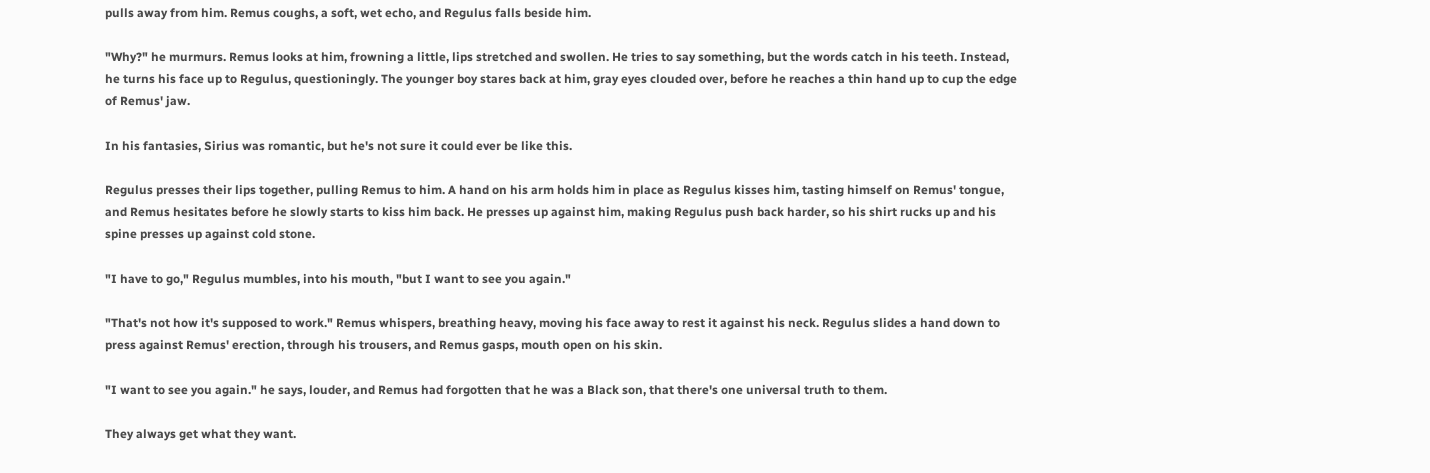pulls away from him. Remus coughs, a soft, wet echo, and Regulus falls beside him.

"Why?" he murmurs. Remus looks at him, frowning a little, lips stretched and swollen. He tries to say something, but the words catch in his teeth. Instead, he turns his face up to Regulus, questioningly. The younger boy stares back at him, gray eyes clouded over, before he reaches a thin hand up to cup the edge of Remus' jaw.

In his fantasies, Sirius was romantic, but he's not sure it could ever be like this.

Regulus presses their lips together, pulling Remus to him. A hand on his arm holds him in place as Regulus kisses him, tasting himself on Remus' tongue, and Remus hesitates before he slowly starts to kiss him back. He presses up against him, making Regulus push back harder, so his shirt rucks up and his spine presses up against cold stone.

"I have to go," Regulus mumbles, into his mouth, "but I want to see you again."

"That's not how it's supposed to work." Remus whispers, breathing heavy, moving his face away to rest it against his neck. Regulus slides a hand down to press against Remus' erection, through his trousers, and Remus gasps, mouth open on his skin.

"I want to see you again." he says, louder, and Remus had forgotten that he was a Black son, that there's one universal truth to them.

They always get what they want.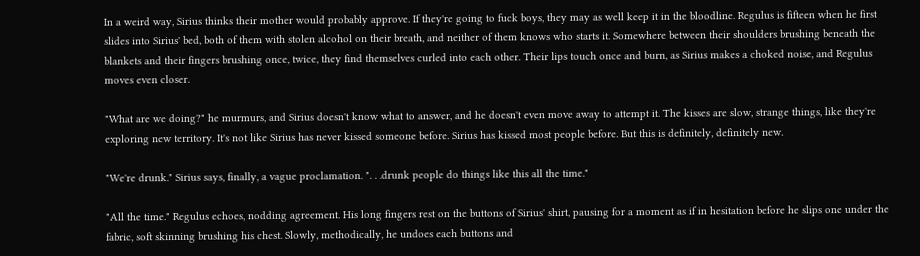In a weird way, Sirius thinks their mother would probably approve. If they're going to fuck boys, they may as well keep it in the bloodline. Regulus is fifteen when he first slides into Sirius' bed, both of them with stolen alcohol on their breath, and neither of them knows who starts it. Somewhere between their shoulders brushing beneath the blankets and their fingers brushing once, twice, they find themselves curled into each other. Their lips touch once and burn, as Sirius makes a choked noise, and Regulus moves even closer.

"What are we doing?" he murmurs, and Sirius doesn't know what to answer, and he doesn't even move away to attempt it. The kisses are slow, strange things, like they're exploring new territory. It's not like Sirius has never kissed someone before. Sirius has kissed most people before. But this is definitely, definitely new.

"We're drunk." Sirius says, finally, a vague proclamation. ". . .drunk people do things like this all the time."

"All the time." Regulus echoes, nodding agreement. His long fingers rest on the buttons of Sirius' shirt, pausing for a moment as if in hesitation before he slips one under the fabric, soft skinning brushing his chest. Slowly, methodically, he undoes each buttons and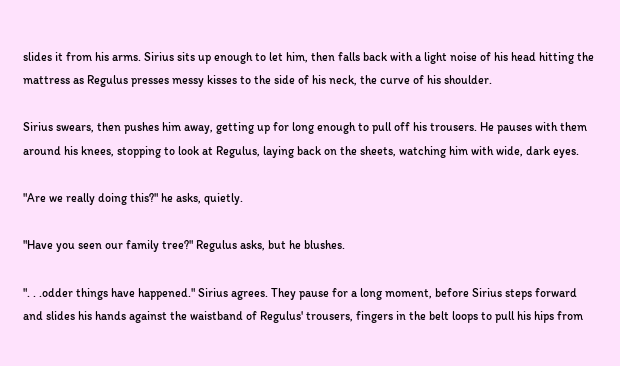slides it from his arms. Sirius sits up enough to let him, then falls back with a light noise of his head hitting the mattress as Regulus presses messy kisses to the side of his neck, the curve of his shoulder.

Sirius swears, then pushes him away, getting up for long enough to pull off his trousers. He pauses with them around his knees, stopping to look at Regulus, laying back on the sheets, watching him with wide, dark eyes.

"Are we really doing this?" he asks, quietly.

"Have you seen our family tree?" Regulus asks, but he blushes.

". . .odder things have happened." Sirius agrees. They pause for a long moment, before Sirius steps forward and slides his hands against the waistband of Regulus' trousers, fingers in the belt loops to pull his hips from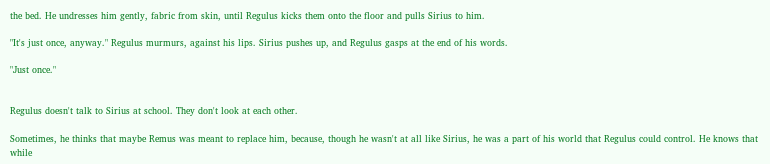the bed. He undresses him gently, fabric from skin, until Regulus kicks them onto the floor and pulls Sirius to him.

"It's just once, anyway." Regulus murmurs, against his lips. Sirius pushes up, and Regulus gasps at the end of his words.

"Just once."


Regulus doesn't talk to Sirius at school. They don't look at each other.

Sometimes, he thinks that maybe Remus was meant to replace him, because, though he wasn't at all like Sirius, he was a part of his world that Regulus could control. He knows that while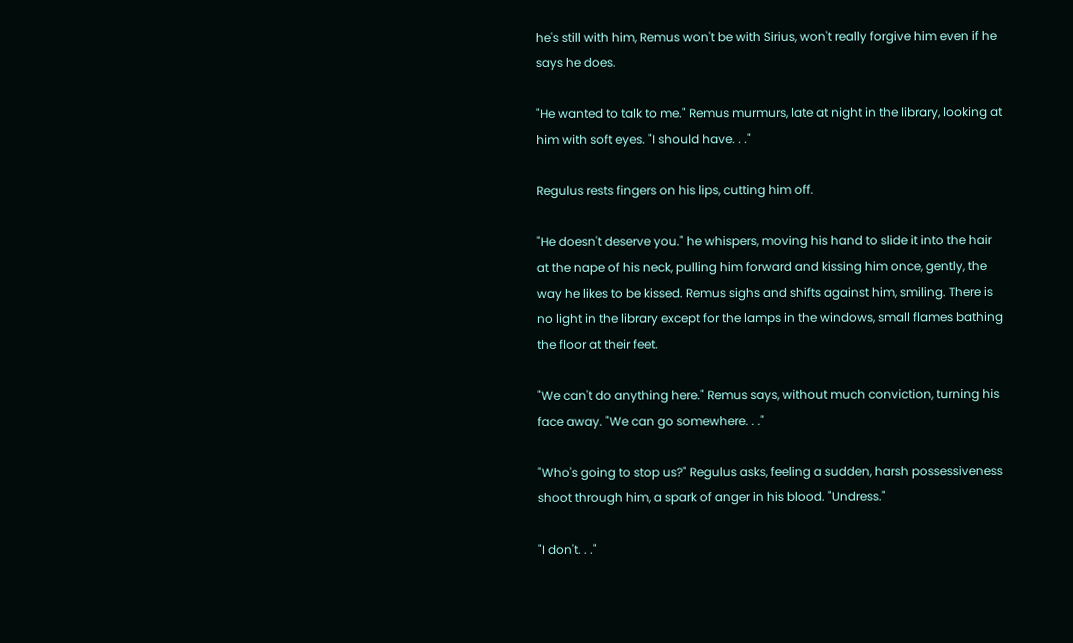he's still with him, Remus won't be with Sirius, won't really forgive him even if he says he does.

"He wanted to talk to me." Remus murmurs, late at night in the library, looking at him with soft eyes. "I should have. . ."

Regulus rests fingers on his lips, cutting him off.

"He doesn't deserve you." he whispers, moving his hand to slide it into the hair at the nape of his neck, pulling him forward and kissing him once, gently, the way he likes to be kissed. Remus sighs and shifts against him, smiling. There is no light in the library except for the lamps in the windows, small flames bathing the floor at their feet.

"We can't do anything here." Remus says, without much conviction, turning his face away. "We can go somewhere. . ."

"Who's going to stop us?" Regulus asks, feeling a sudden, harsh possessiveness shoot through him, a spark of anger in his blood. "Undress."

"I don't. . ."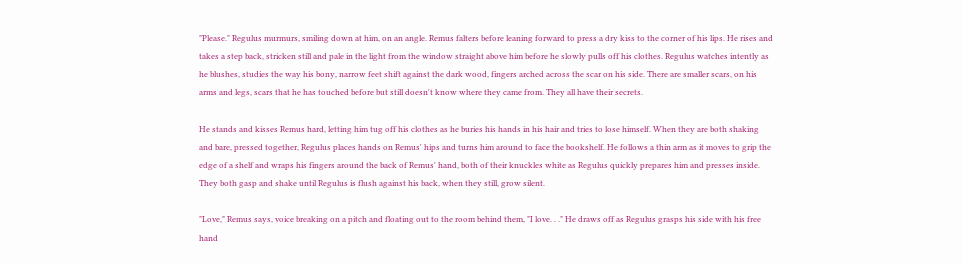"Please." Regulus murmurs, smiling down at him, on an angle. Remus falters before leaning forward to press a dry kiss to the corner of his lips. He rises and takes a step back, stricken still and pale in the light from the window straight above him before he slowly pulls off his clothes. Regulus watches intently as he blushes, studies the way his bony, narrow feet shift against the dark wood, fingers arched across the scar on his side. There are smaller scars, on his arms and legs, scars that he has touched before but still doesn't know where they came from. They all have their secrets.

He stands and kisses Remus hard, letting him tug off his clothes as he buries his hands in his hair and tries to lose himself. When they are both shaking and bare, pressed together, Regulus places hands on Remus' hips and turns him around to face the bookshelf. He follows a thin arm as it moves to grip the edge of a shelf and wraps his fingers around the back of Remus' hand, both of their knuckles white as Regulus quickly prepares him and presses inside. They both gasp and shake until Regulus is flush against his back, when they still, grow silent.

"Love," Remus says, voice breaking on a pitch and floating out to the room behind them, "I love. . ." He draws off as Regulus grasps his side with his free hand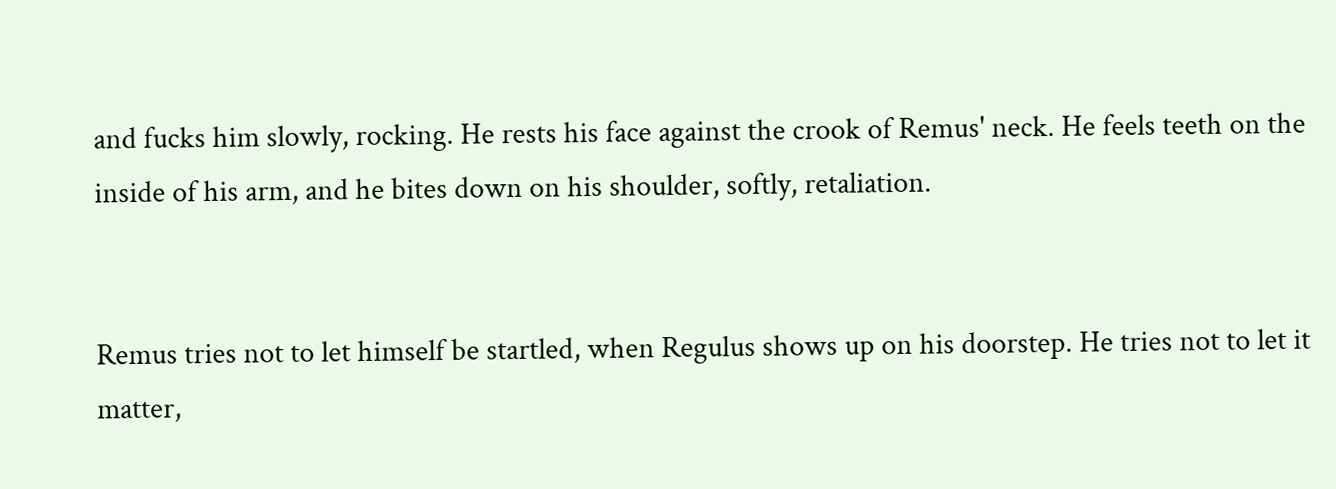and fucks him slowly, rocking. He rests his face against the crook of Remus' neck. He feels teeth on the inside of his arm, and he bites down on his shoulder, softly, retaliation.


Remus tries not to let himself be startled, when Regulus shows up on his doorstep. He tries not to let it matter,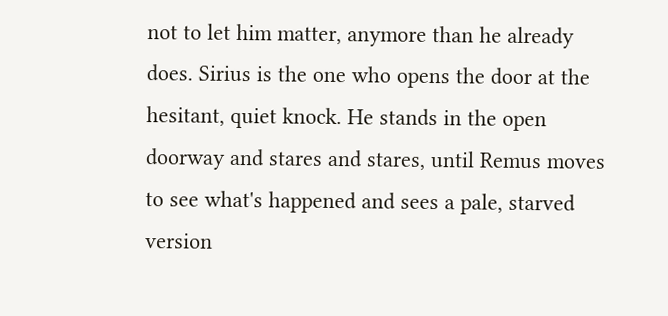not to let him matter, anymore than he already does. Sirius is the one who opens the door at the hesitant, quiet knock. He stands in the open doorway and stares and stares, until Remus moves to see what's happened and sees a pale, starved version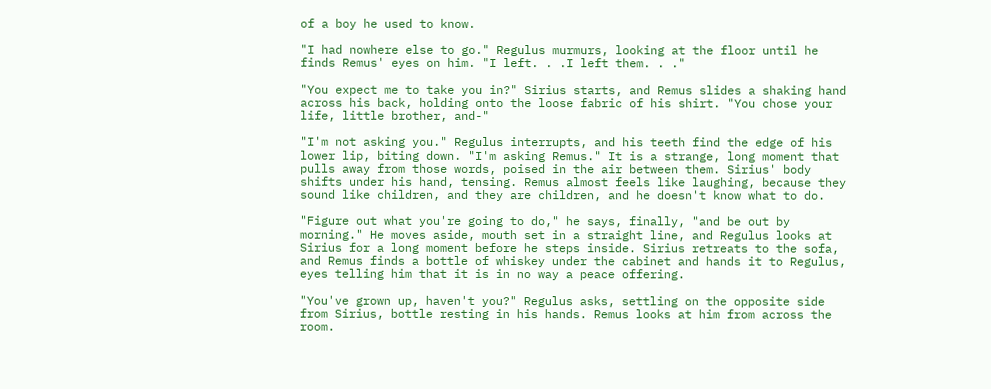of a boy he used to know.

"I had nowhere else to go." Regulus murmurs, looking at the floor until he finds Remus' eyes on him. "I left. . .I left them. . ."

"You expect me to take you in?" Sirius starts, and Remus slides a shaking hand across his back, holding onto the loose fabric of his shirt. "You chose your life, little brother, and-"

"I'm not asking you." Regulus interrupts, and his teeth find the edge of his lower lip, biting down. "I'm asking Remus." It is a strange, long moment that pulls away from those words, poised in the air between them. Sirius' body shifts under his hand, tensing. Remus almost feels like laughing, because they sound like children, and they are children, and he doesn't know what to do.

"Figure out what you're going to do," he says, finally, "and be out by morning." He moves aside, mouth set in a straight line, and Regulus looks at Sirius for a long moment before he steps inside. Sirius retreats to the sofa, and Remus finds a bottle of whiskey under the cabinet and hands it to Regulus, eyes telling him that it is in no way a peace offering.

"You've grown up, haven't you?" Regulus asks, settling on the opposite side from Sirius, bottle resting in his hands. Remus looks at him from across the room.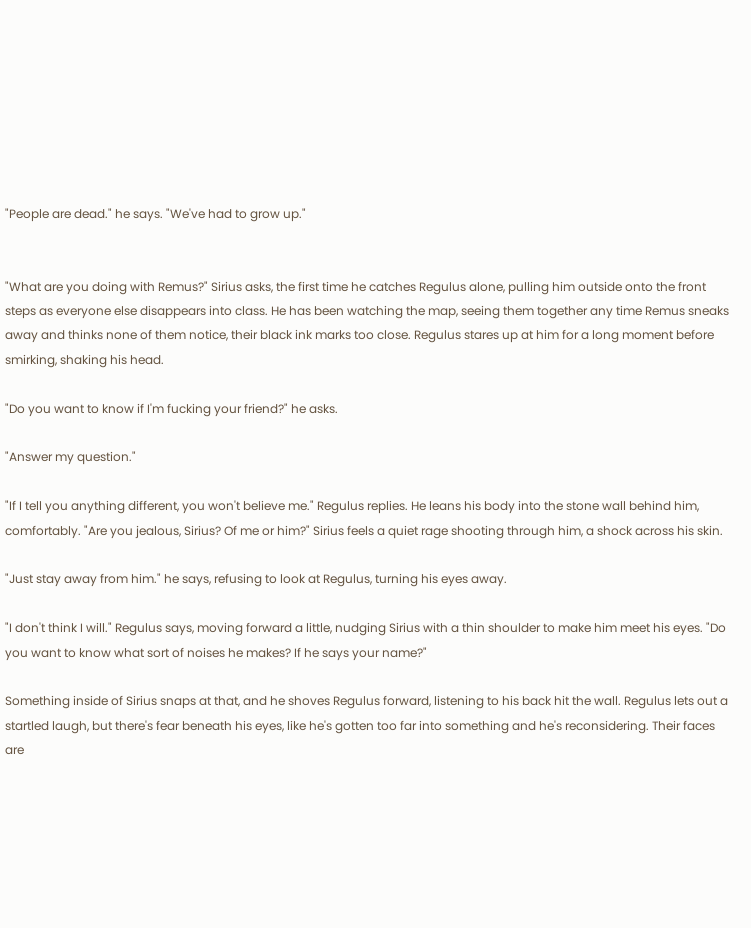"People are dead." he says. "We've had to grow up."


"What are you doing with Remus?" Sirius asks, the first time he catches Regulus alone, pulling him outside onto the front steps as everyone else disappears into class. He has been watching the map, seeing them together any time Remus sneaks away and thinks none of them notice, their black ink marks too close. Regulus stares up at him for a long moment before smirking, shaking his head.

"Do you want to know if I'm fucking your friend?" he asks.

"Answer my question."

"If I tell you anything different, you won't believe me." Regulus replies. He leans his body into the stone wall behind him, comfortably. "Are you jealous, Sirius? Of me or him?" Sirius feels a quiet rage shooting through him, a shock across his skin.

"Just stay away from him." he says, refusing to look at Regulus, turning his eyes away.

"I don't think I will." Regulus says, moving forward a little, nudging Sirius with a thin shoulder to make him meet his eyes. "Do you want to know what sort of noises he makes? If he says your name?"

Something inside of Sirius snaps at that, and he shoves Regulus forward, listening to his back hit the wall. Regulus lets out a startled laugh, but there's fear beneath his eyes, like he's gotten too far into something and he's reconsidering. Their faces are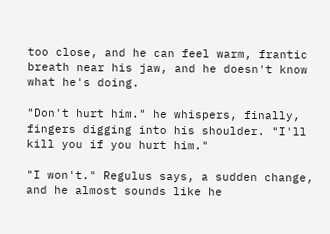too close, and he can feel warm, frantic breath near his jaw, and he doesn't know what he's doing.

"Don't hurt him." he whispers, finally, fingers digging into his shoulder. "I'll kill you if you hurt him."

"I won't." Regulus says, a sudden change, and he almost sounds like he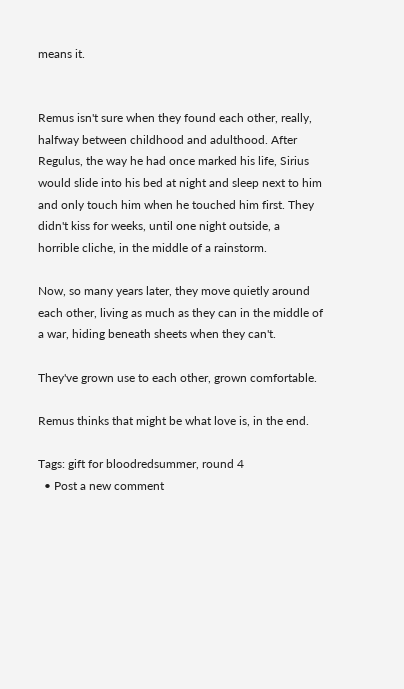means it.


Remus isn't sure when they found each other, really, halfway between childhood and adulthood. After Regulus, the way he had once marked his life, Sirius would slide into his bed at night and sleep next to him and only touch him when he touched him first. They didn't kiss for weeks, until one night outside, a horrible cliche, in the middle of a rainstorm.

Now, so many years later, they move quietly around each other, living as much as they can in the middle of a war, hiding beneath sheets when they can't.

They've grown use to each other, grown comfortable.

Remus thinks that might be what love is, in the end.

Tags: gift for bloodredsummer, round 4
  • Post a new comment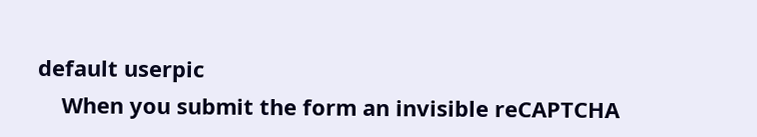default userpic
    When you submit the form an invisible reCAPTCHA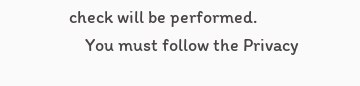check will be performed.
    You must follow the Privacy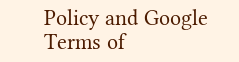Policy and Google Terms of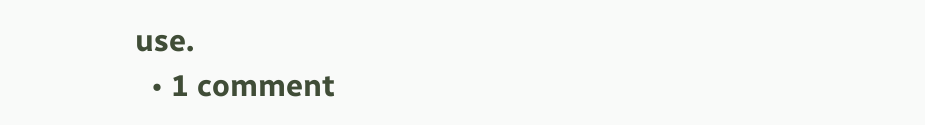use.
  • 1 comment